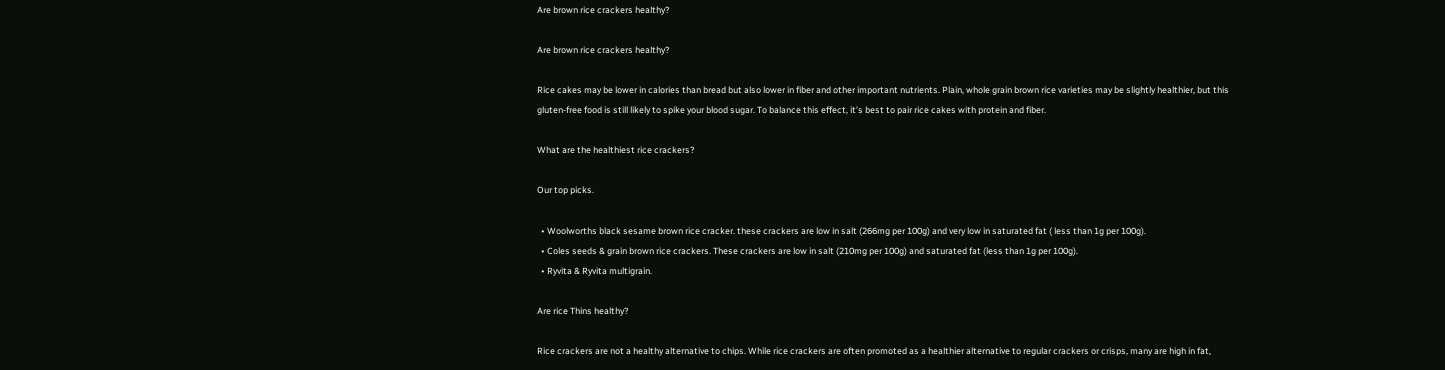Are brown rice crackers healthy?

Are brown rice crackers healthy?

Rice cakes may be lower in calories than bread but also lower in fiber and other important nutrients. Plain, whole grain brown rice varieties may be slightly healthier, but this gluten-free food is still likely to spike your blood sugar. To balance this effect, it’s best to pair rice cakes with protein and fiber.

What are the healthiest rice crackers?

Our top picks.

  • Woolworths black sesame brown rice cracker. these crackers are low in salt (266mg per 100g) and very low in saturated fat ( less than 1g per 100g).
  • Coles seeds & grain brown rice crackers. These crackers are low in salt (210mg per 100g) and saturated fat (less than 1g per 100g).
  • Ryvita & Ryvita multigrain.

Are rice Thins healthy?

Rice crackers are not a healthy alternative to chips. While rice crackers are often promoted as a healthier alternative to regular crackers or crisps, many are high in fat,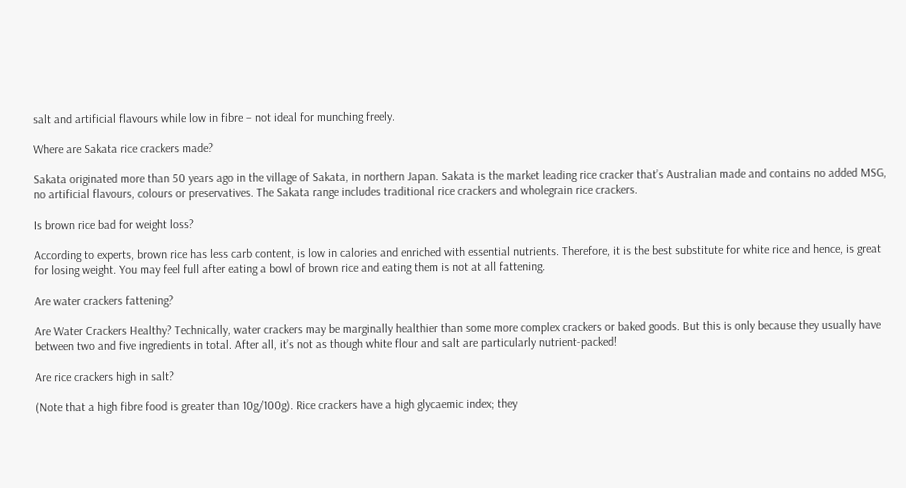salt and artificial flavours while low in fibre – not ideal for munching freely.

Where are Sakata rice crackers made?

Sakata originated more than 50 years ago in the village of Sakata, in northern Japan. Sakata is the market leading rice cracker that’s Australian made and contains no added MSG, no artificial flavours, colours or preservatives. The Sakata range includes traditional rice crackers and wholegrain rice crackers.

Is brown rice bad for weight loss?

According to experts, brown rice has less carb content, is low in calories and enriched with essential nutrients. Therefore, it is the best substitute for white rice and hence, is great for losing weight. You may feel full after eating a bowl of brown rice and eating them is not at all fattening.

Are water crackers fattening?

Are Water Crackers Healthy? Technically, water crackers may be marginally healthier than some more complex crackers or baked goods. But this is only because they usually have between two and five ingredients in total. After all, it’s not as though white flour and salt are particularly nutrient-packed!

Are rice crackers high in salt?

(Note that a high fibre food is greater than 10g/100g). Rice crackers have a high glycaemic index; they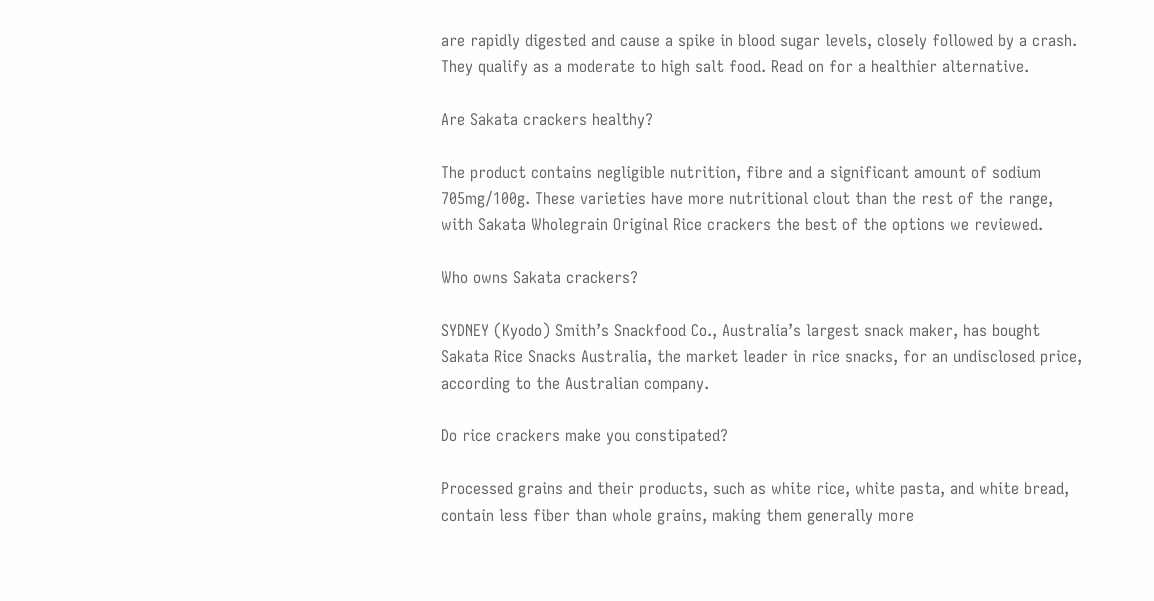are rapidly digested and cause a spike in blood sugar levels, closely followed by a crash. They qualify as a moderate to high salt food. Read on for a healthier alternative.

Are Sakata crackers healthy?

The product contains negligible nutrition, fibre and a significant amount of sodium 705mg/100g. These varieties have more nutritional clout than the rest of the range, with Sakata Wholegrain Original Rice crackers the best of the options we reviewed.

Who owns Sakata crackers?

SYDNEY (Kyodo) Smith’s Snackfood Co., Australia’s largest snack maker, has bought Sakata Rice Snacks Australia, the market leader in rice snacks, for an undisclosed price, according to the Australian company.

Do rice crackers make you constipated?

Processed grains and their products, such as white rice, white pasta, and white bread, contain less fiber than whole grains, making them generally more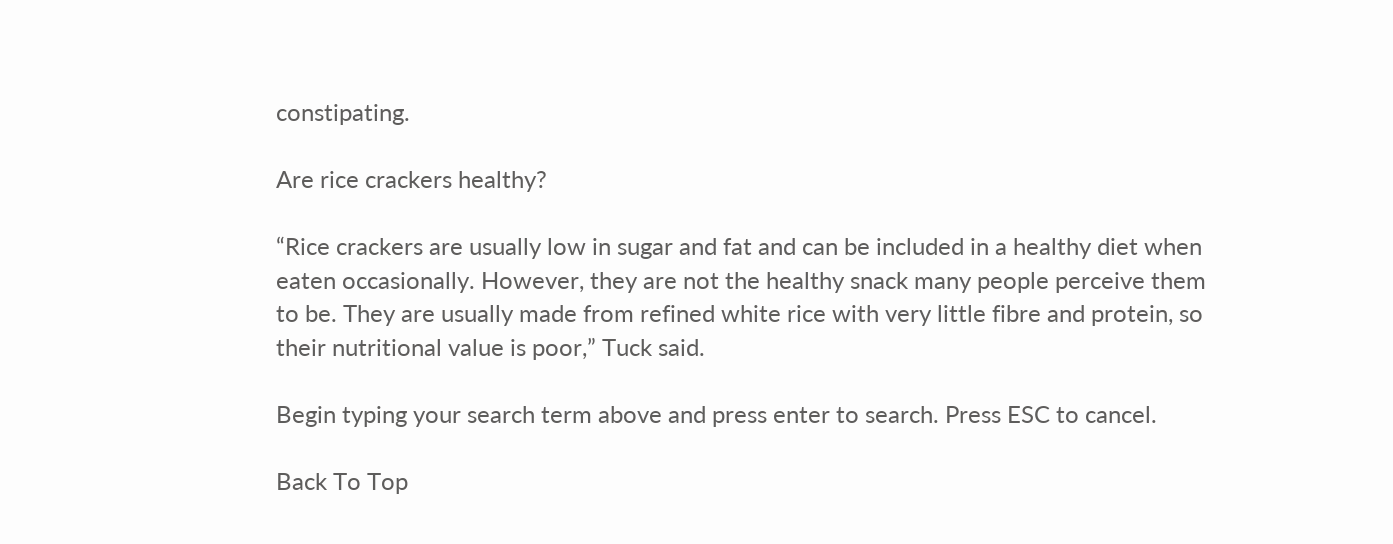constipating.

Are rice crackers healthy?

“Rice crackers are usually low in sugar and fat and can be included in a healthy diet when eaten occasionally. However, they are not the healthy snack many people perceive them to be. They are usually made from refined white rice with very little fibre and protein, so their nutritional value is poor,” Tuck said.

Begin typing your search term above and press enter to search. Press ESC to cancel.

Back To Top